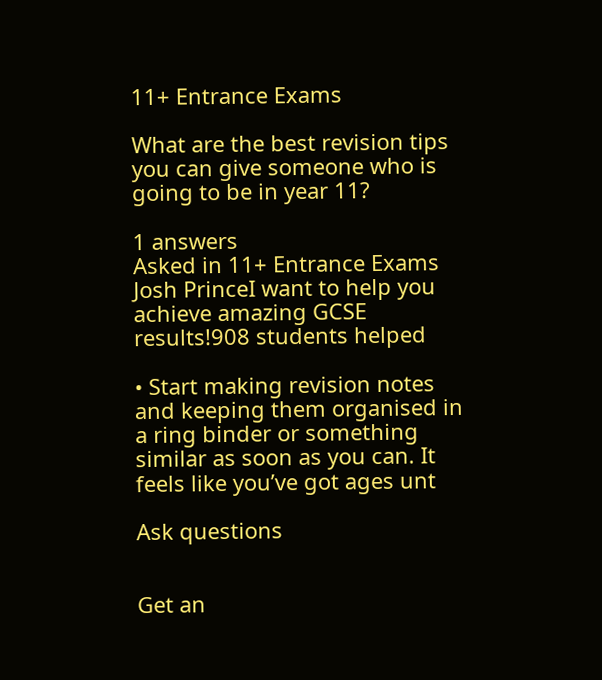11+ Entrance Exams

What are the best revision tips you can give someone who is going to be in year 11?

1 answers
Asked in 11+ Entrance Exams
Josh PrinceI want to help you achieve amazing GCSE results!908 students helped

• Start making revision notes and keeping them organised in a ring binder or something similar as soon as you can. It feels like you’ve got ages unt

Ask questions


Get an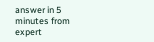answer in 5 minutes from expert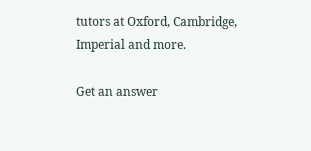tutors at Oxford, Cambridge, Imperial and more.

Get an answer